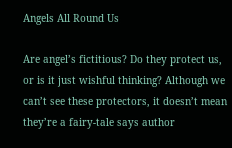Angels All Round Us

Are angel’s fictitious? Do they protect us, or is it just wishful thinking? Although we can’t see these protectors, it doesn’t mean they’re a fairy-tale says author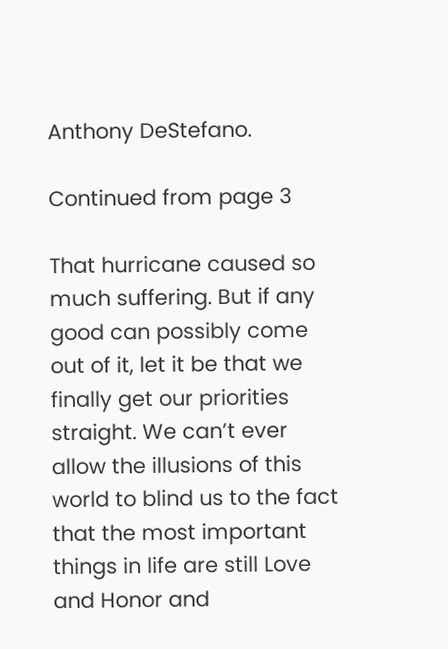Anthony DeStefano.

Continued from page 3

That hurricane caused so much suffering. But if any good can possibly come out of it, let it be that we finally get our priorities straight. We can’t ever allow the illusions of this world to blind us to the fact that the most important things in life are still Love and Honor and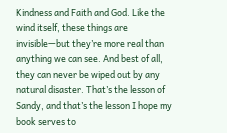Kindness and Faith and God. Like the wind itself, these things are invisible—but they’re more real than anything we can see. And best of all, they can never be wiped out by any natural disaster. That’s the lesson of Sandy, and that’s the lesson I hope my book serves to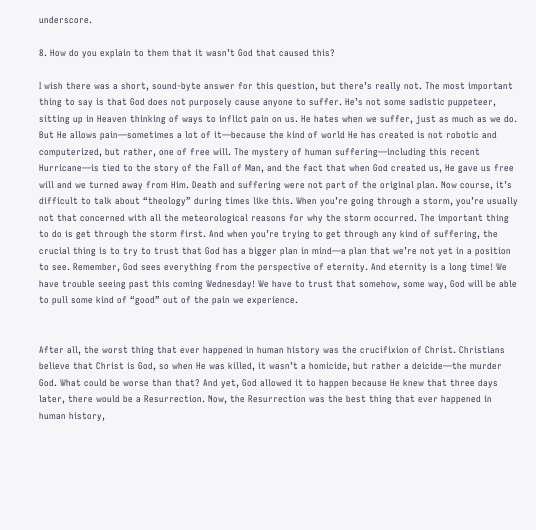underscore.

8. How do you explain to them that it wasn’t God that caused this?

I wish there was a short, sound-byte answer for this question, but there’s really not. The most important thing to say is that God does not purposely cause anyone to suffer. He’s not some sadistic puppeteer, sitting up in Heaven thinking of ways to inflict pain on us. He hates when we suffer, just as much as we do. But He allows pain—sometimes a lot of it—because the kind of world He has created is not robotic and computerized, but rather, one of free will. The mystery of human suffering—including this recent Hurricane—is tied to the story of the Fall of Man, and the fact that when God created us, He gave us free will and we turned away from Him. Death and suffering were not part of the original plan. Now course, it’s difficult to talk about “theology” during times like this. When you’re going through a storm, you’re usually not that concerned with all the meteorological reasons for why the storm occurred. The important thing to do is get through the storm first. And when you’re trying to get through any kind of suffering, the crucial thing is to try to trust that God has a bigger plan in mind—a plan that we’re not yet in a position to see. Remember, God sees everything from the perspective of eternity. And eternity is a long time! We have trouble seeing past this coming Wednesday! We have to trust that somehow, some way, God will be able to pull some kind of “good” out of the pain we experience.


After all, the worst thing that ever happened in human history was the crucifixion of Christ. Christians believe that Christ is God, so when He was killed, it wasn’t a homicide, but rather a deicide—the murder God. What could be worse than that? And yet, God allowed it to happen because He knew that three days later, there would be a Resurrection. Now, the Resurrection was the best thing that ever happened in human history,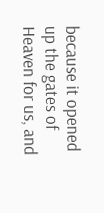because it opened up the gates of Heaven for us, and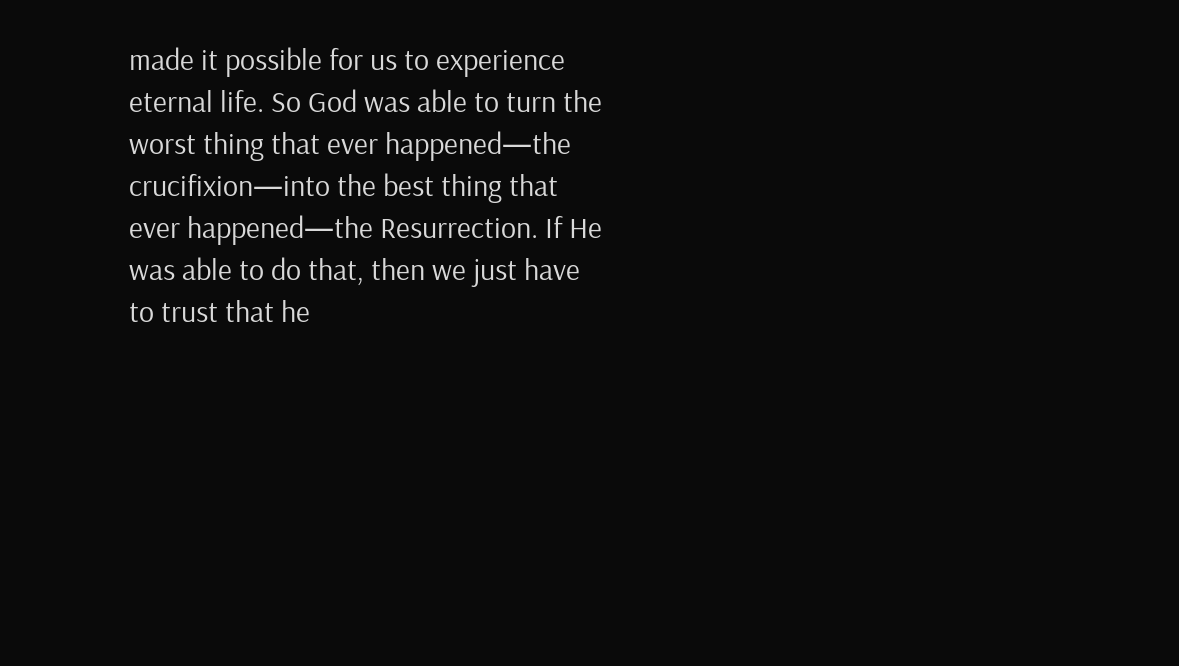made it possible for us to experience eternal life. So God was able to turn the worst thing that ever happened—the crucifixion—into the best thing that ever happened—the Resurrection. If He was able to do that, then we just have to trust that he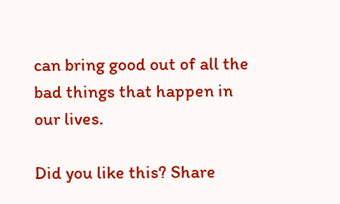can bring good out of all the bad things that happen in our lives.

Did you like this? Share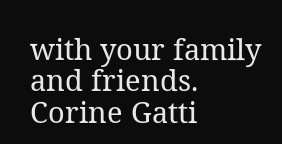with your family and friends.
Corine Gatti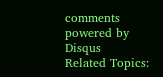comments powered by Disqus
Related Topics: